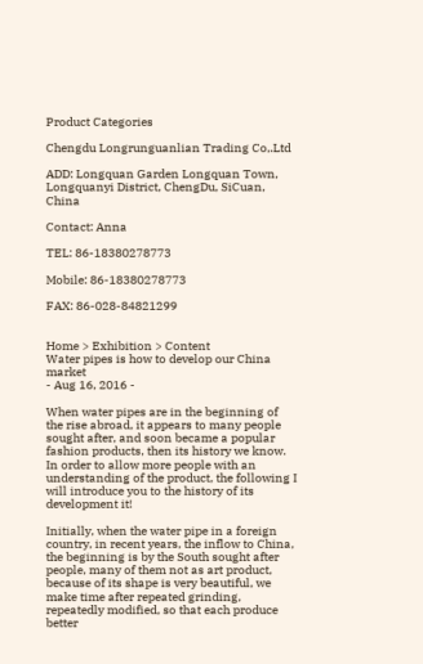Product Categories

Chengdu Longrunguanlian Trading Co,.Ltd

ADD: Longquan Garden Longquan Town, Longquanyi District, ChengDu, SiCuan, China

Contact: Anna

TEL: 86-18380278773

Mobile: 86-18380278773

FAX: 86-028-84821299


Home > Exhibition > Content
Water pipes is how to develop our China market
- Aug 16, 2016 -

When water pipes are in the beginning of the rise abroad, it appears to many people sought after, and soon became a popular fashion products, then its history we know. In order to allow more people with an understanding of the product, the following I will introduce you to the history of its development it!

Initially, when the water pipe in a foreign country, in recent years, the inflow to China, the beginning is by the South sought after people, many of them not as art product, because of its shape is very beautiful, we make time after repeated grinding, repeatedly modified, so that each produce better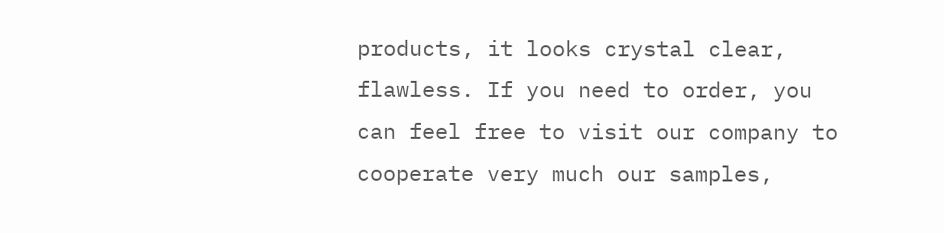products, it looks crystal clear, flawless. If you need to order, you can feel free to visit our company to cooperate very much our samples,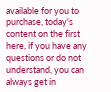available for you to purchase, today's content on the first here, if you have any questions or do not understand, you can always get in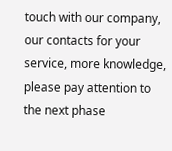touch with our company, our contacts for your service, more knowledge, please pay attention to the next phase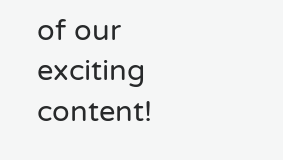of our exciting content!